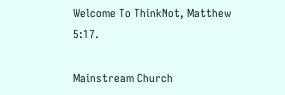Welcome To ThinkNot, Matthew 5:17.

Mainstream Church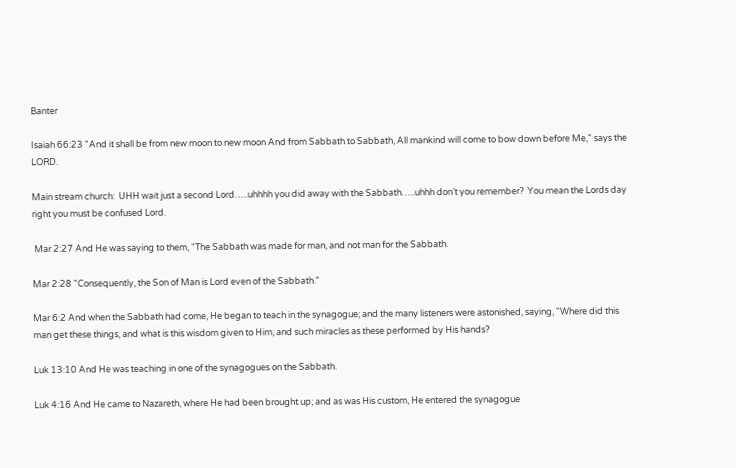Banter

Isaiah 66:23 "And it shall be from new moon to new moon And from Sabbath to Sabbath, All mankind will come to bow down before Me," says the LORD.

Main stream church:  UHH wait just a second Lord…..uhhhh you did away with the Sabbath…..uhhh don’t you remember?  You mean the Lords day right you must be confused Lord.

 Mar 2:27 And He was saying to them, "The Sabbath was made for man, and not man for the Sabbath.

Mar 2:28 "Consequently, the Son of Man is Lord even of the Sabbath."

Mar 6:2 And when the Sabbath had come, He began to teach in the synagogue; and the many listeners were astonished, saying, "Where did this man get these things, and what is this wisdom given to Him, and such miracles as these performed by His hands?

Luk 13:10 And He was teaching in one of the synagogues on the Sabbath.

Luk 4:16 And He came to Nazareth, where He had been brought up; and as was His custom, He entered the synagogue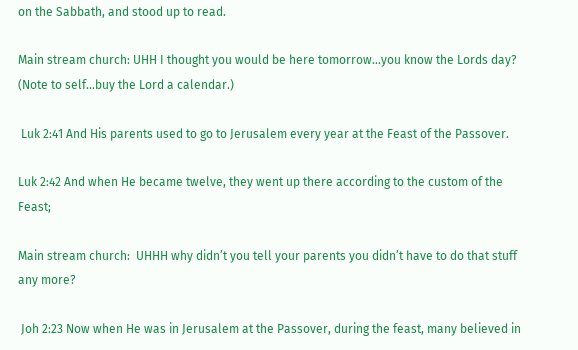on the Sabbath, and stood up to read.

Main stream church: UHH I thought you would be here tomorrow…you know the Lords day? (Note to self…buy the Lord a calendar.)

 Luk 2:41 And His parents used to go to Jerusalem every year at the Feast of the Passover.

Luk 2:42 And when He became twelve, they went up there according to the custom of the Feast;

Main stream church:  UHHH why didn’t you tell your parents you didn’t have to do that stuff any more?

 Joh 2:23 Now when He was in Jerusalem at the Passover, during the feast, many believed in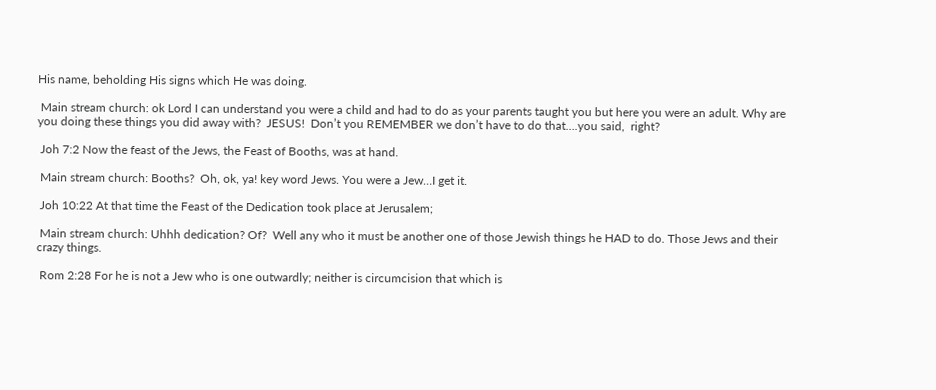His name, beholding His signs which He was doing.

 Main stream church: ok Lord I can understand you were a child and had to do as your parents taught you but here you were an adult. Why are you doing these things you did away with?  JESUS!  Don’t you REMEMBER we don’t have to do that….you said,  right?

 Joh 7:2 Now the feast of the Jews, the Feast of Booths, was at hand.

 Main stream church: Booths?  Oh, ok, ya! key word Jews. You were a Jew…I get it.

 Joh 10:22 At that time the Feast of the Dedication took place at Jerusalem;

 Main stream church: Uhhh dedication? Of?  Well any who it must be another one of those Jewish things he HAD to do. Those Jews and their crazy things.

 Rom 2:28 For he is not a Jew who is one outwardly; neither is circumcision that which is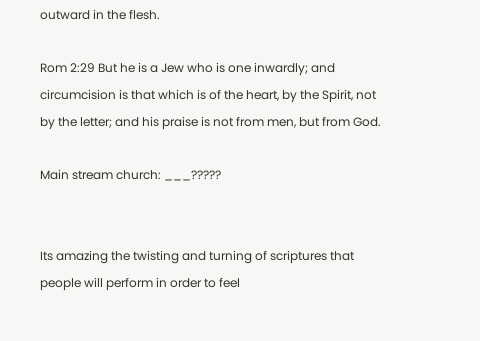outward in the flesh.

Rom 2:29 But he is a Jew who is one inwardly; and circumcision is that which is of the heart, by the Spirit, not by the letter; and his praise is not from men, but from God.

Main stream church: ___?????


Its amazing the twisting and turning of scriptures that people will perform in order to feel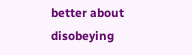better about disobeying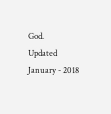God.
Updated January - 2018